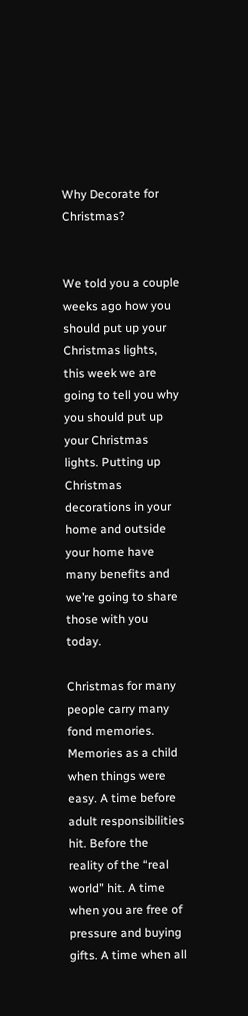Why Decorate for Christmas?


We told you a couple weeks ago how you should put up your Christmas lights, this week we are going to tell you why you should put up your Christmas lights. Putting up Christmas decorations in your home and outside your home have many benefits and we’re going to share those with you today.

Christmas for many people carry many fond memories. Memories as a child when things were easy. A time before adult responsibilities hit. Before the reality of the “real world” hit. A time when you are free of pressure and buying gifts. A time when all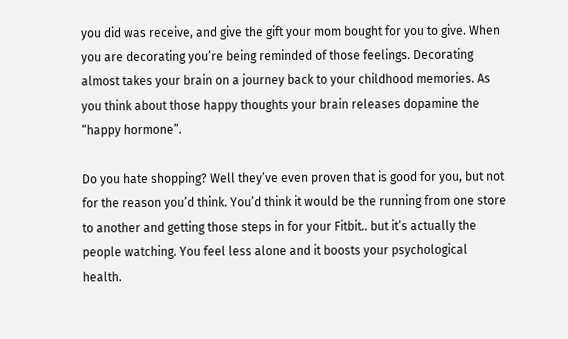you did was receive, and give the gift your mom bought for you to give. When you are decorating you’re being reminded of those feelings. Decorating almost takes your brain on a journey back to your childhood memories. As you think about those happy thoughts your brain releases dopamine the “happy hormone”.

Do you hate shopping? Well they’ve even proven that is good for you, but not for the reason you’d think. You’d think it would be the running from one store to another and getting those steps in for your Fitbit.. but it’s actually the people watching. You feel less alone and it boosts your psychological health.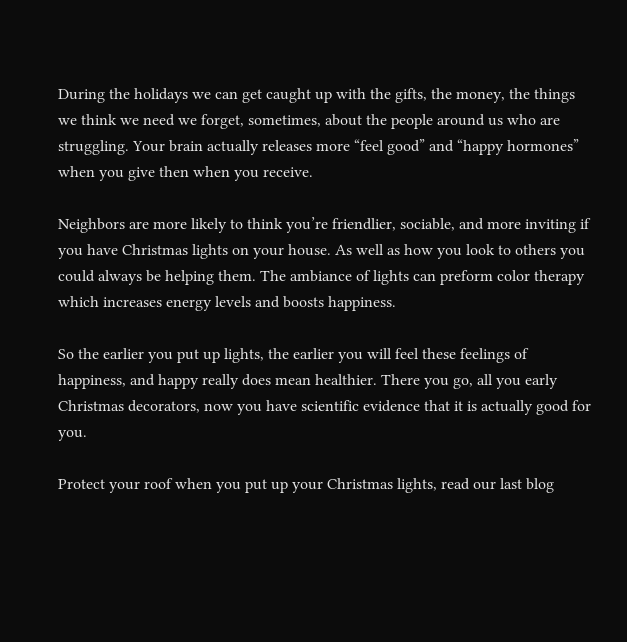During the holidays we can get caught up with the gifts, the money, the things we think we need we forget, sometimes, about the people around us who are struggling. Your brain actually releases more “feel good” and “happy hormones” when you give then when you receive.

Neighbors are more likely to think you’re friendlier, sociable, and more inviting if you have Christmas lights on your house. As well as how you look to others you could always be helping them. The ambiance of lights can preform color therapy which increases energy levels and boosts happiness.

So the earlier you put up lights, the earlier you will feel these feelings of happiness, and happy really does mean healthier. There you go, all you early Christmas decorators, now you have scientific evidence that it is actually good for you.

Protect your roof when you put up your Christmas lights, read our last blog